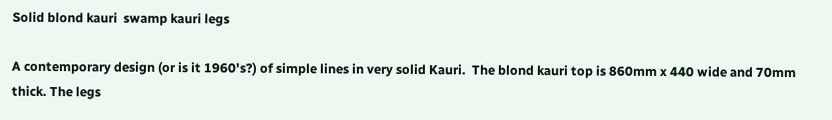Solid blond kauri  swamp kauri legs

A contemporary design (or is it 1960's?) of simple lines in very solid Kauri.  The blond kauri top is 860mm x 440 wide and 70mm thick. The legs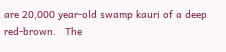are 20,000 year-old swamp kauri of a deep red-brown.   The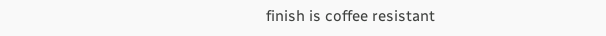finish is coffee resistant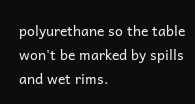polyurethane so the table won't be marked by spills and wet rims.